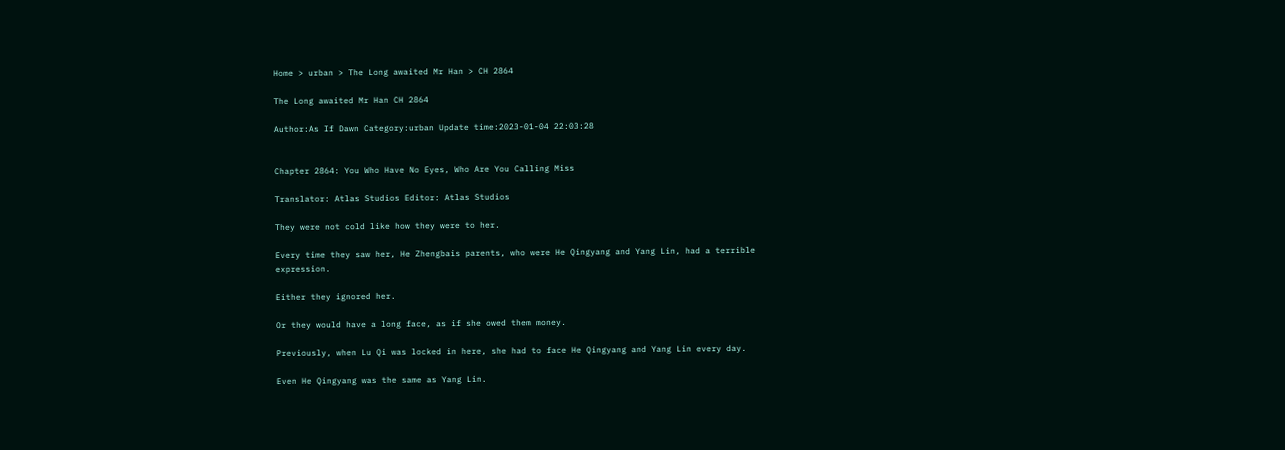Home > urban > The Long awaited Mr Han > CH 2864

The Long awaited Mr Han CH 2864

Author:As If Dawn Category:urban Update time:2023-01-04 22:03:28


Chapter 2864: You Who Have No Eyes, Who Are You Calling Miss

Translator: Atlas Studios Editor: Atlas Studios

They were not cold like how they were to her.

Every time they saw her, He Zhengbais parents, who were He Qingyang and Yang Lin, had a terrible expression.

Either they ignored her.

Or they would have a long face, as if she owed them money.

Previously, when Lu Qi was locked in here, she had to face He Qingyang and Yang Lin every day.

Even He Qingyang was the same as Yang Lin.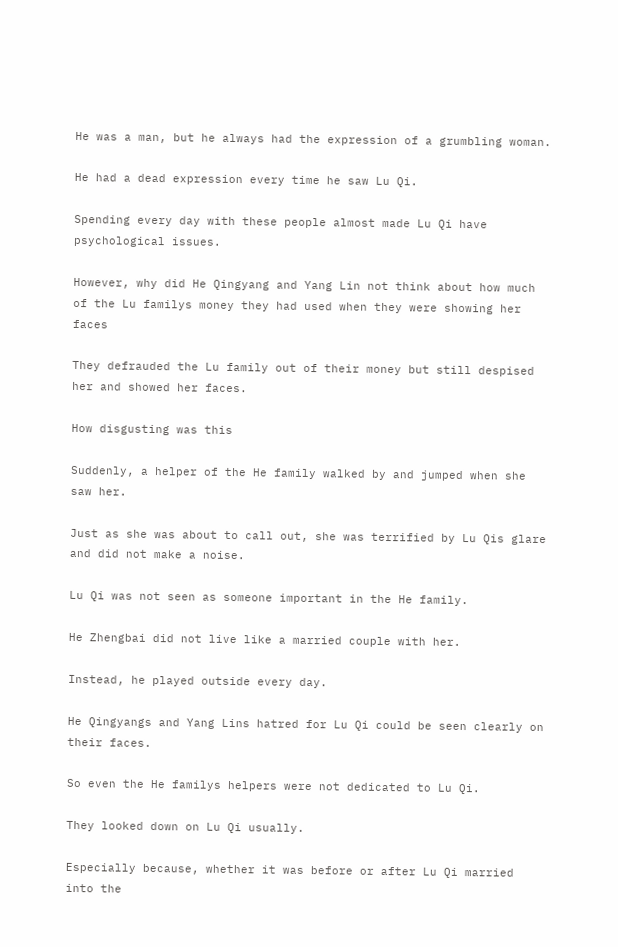He was a man, but he always had the expression of a grumbling woman.

He had a dead expression every time he saw Lu Qi.

Spending every day with these people almost made Lu Qi have psychological issues.

However, why did He Qingyang and Yang Lin not think about how much of the Lu familys money they had used when they were showing her faces

They defrauded the Lu family out of their money but still despised her and showed her faces.

How disgusting was this

Suddenly, a helper of the He family walked by and jumped when she saw her.

Just as she was about to call out, she was terrified by Lu Qis glare and did not make a noise.

Lu Qi was not seen as someone important in the He family.

He Zhengbai did not live like a married couple with her.

Instead, he played outside every day.

He Qingyangs and Yang Lins hatred for Lu Qi could be seen clearly on their faces.

So even the He familys helpers were not dedicated to Lu Qi.

They looked down on Lu Qi usually.

Especially because, whether it was before or after Lu Qi married into the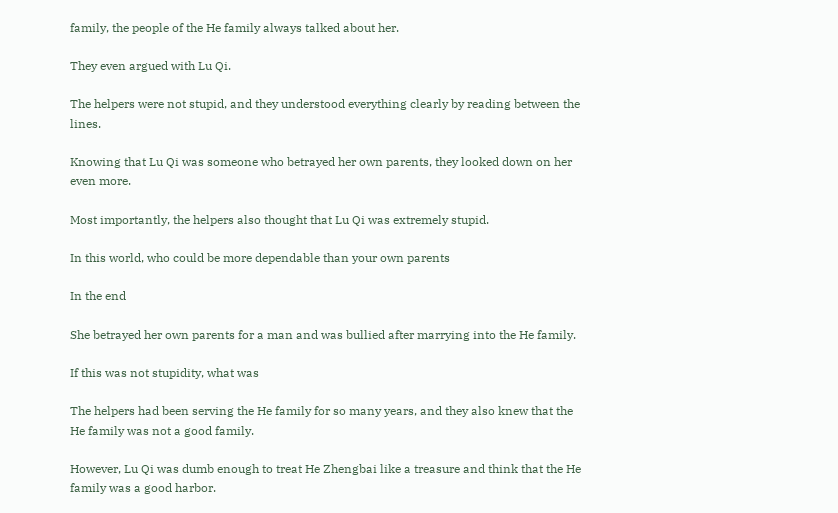family, the people of the He family always talked about her.

They even argued with Lu Qi.

The helpers were not stupid, and they understood everything clearly by reading between the lines.

Knowing that Lu Qi was someone who betrayed her own parents, they looked down on her even more.

Most importantly, the helpers also thought that Lu Qi was extremely stupid.

In this world, who could be more dependable than your own parents

In the end

She betrayed her own parents for a man and was bullied after marrying into the He family.

If this was not stupidity, what was

The helpers had been serving the He family for so many years, and they also knew that the He family was not a good family.

However, Lu Qi was dumb enough to treat He Zhengbai like a treasure and think that the He family was a good harbor.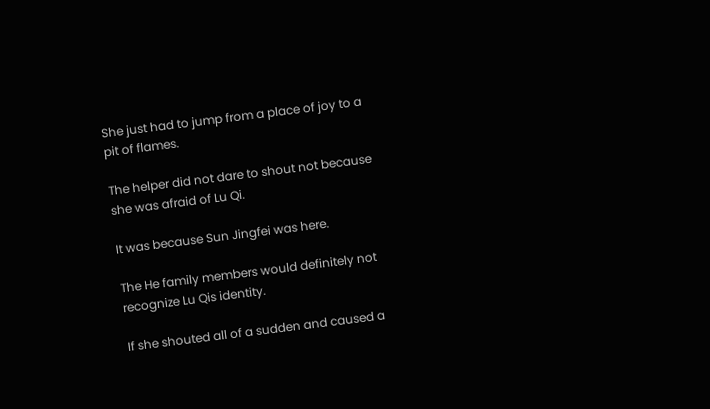She just had to jump from a place of joy to a pit of flames.

The helper did not dare to shout not because she was afraid of Lu Qi.

It was because Sun Jingfei was here.

The He family members would definitely not recognize Lu Qis identity.

If she shouted all of a sudden and caused a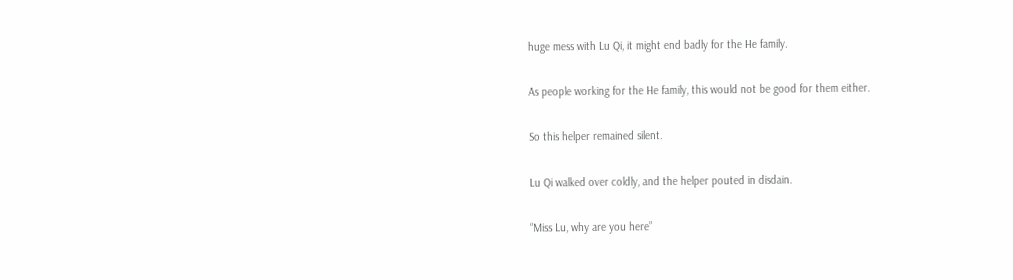huge mess with Lu Qi, it might end badly for the He family.

As people working for the He family, this would not be good for them either.

So this helper remained silent.

Lu Qi walked over coldly, and the helper pouted in disdain.

“Miss Lu, why are you here”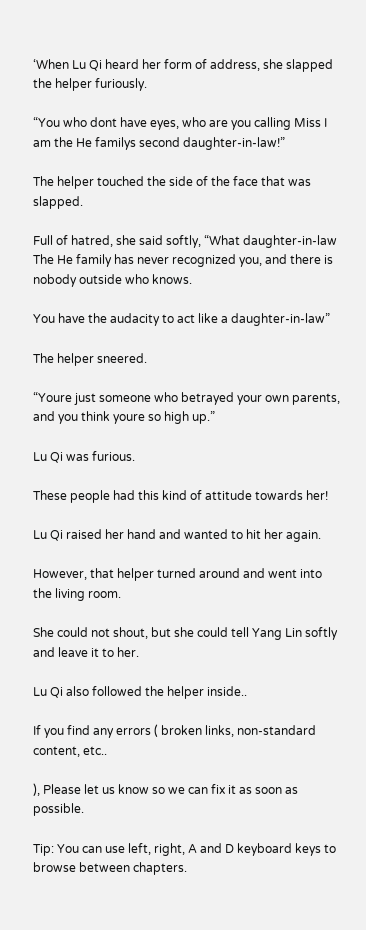‘When Lu Qi heard her form of address, she slapped the helper furiously.

“You who dont have eyes, who are you calling Miss I am the He familys second daughter-in-law!”

The helper touched the side of the face that was slapped.

Full of hatred, she said softly, “What daughter-in-law The He family has never recognized you, and there is nobody outside who knows.

You have the audacity to act like a daughter-in-law”

The helper sneered.

“Youre just someone who betrayed your own parents, and you think youre so high up.”

Lu Qi was furious.

These people had this kind of attitude towards her!

Lu Qi raised her hand and wanted to hit her again.

However, that helper turned around and went into the living room.

She could not shout, but she could tell Yang Lin softly and leave it to her.

Lu Qi also followed the helper inside..

If you find any errors ( broken links, non-standard content, etc..

), Please let us know so we can fix it as soon as possible.

Tip: You can use left, right, A and D keyboard keys to browse between chapters.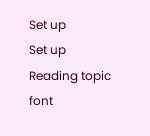Set up
Set up
Reading topic
font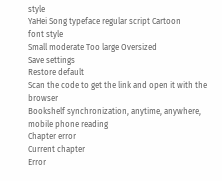style
YaHei Song typeface regular script Cartoon
font style
Small moderate Too large Oversized
Save settings
Restore default
Scan the code to get the link and open it with the browser
Bookshelf synchronization, anytime, anywhere, mobile phone reading
Chapter error
Current chapter
Error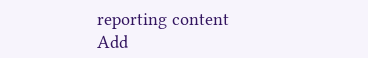reporting content
Add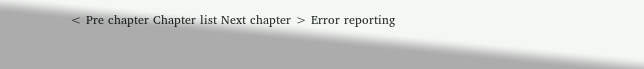< Pre chapter Chapter list Next chapter > Error reporting